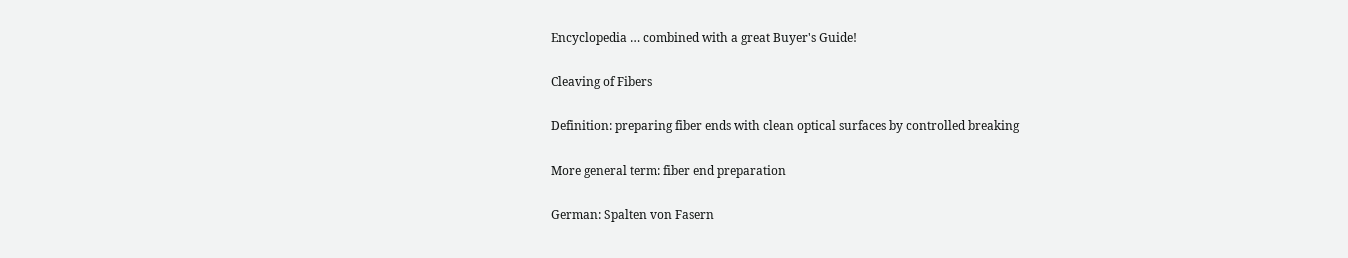Encyclopedia … combined with a great Buyer's Guide!

Cleaving of Fibers

Definition: preparing fiber ends with clean optical surfaces by controlled breaking

More general term: fiber end preparation

German: Spalten von Fasern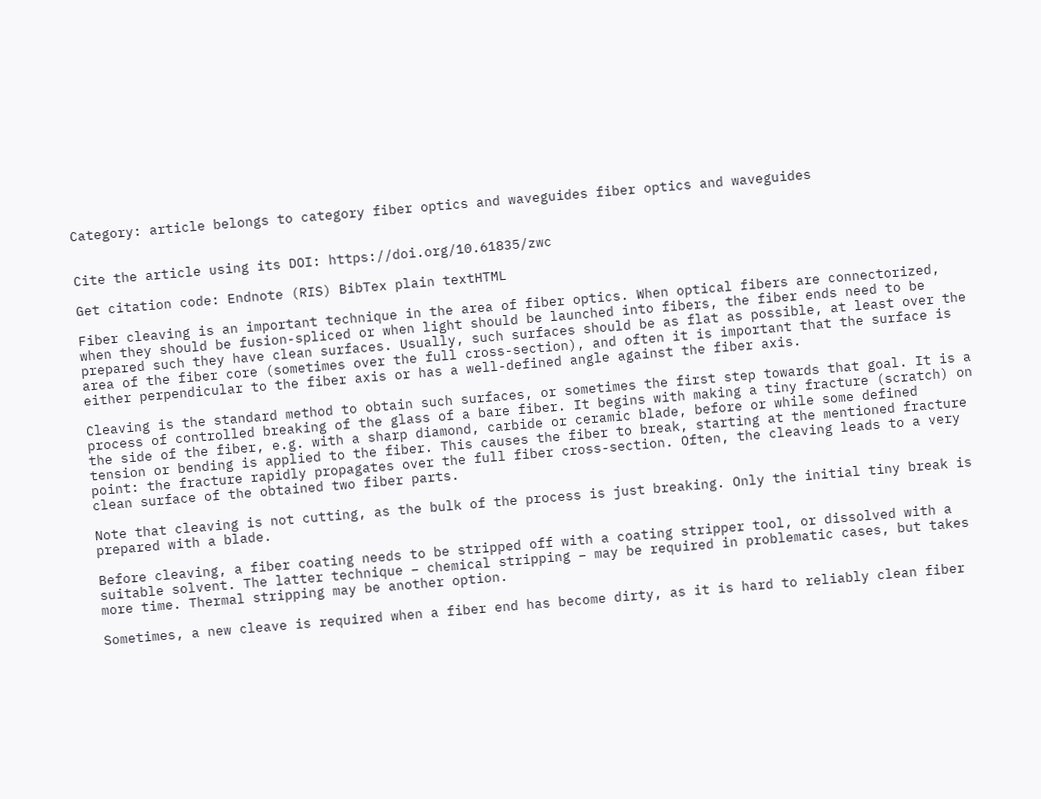Category: article belongs to category fiber optics and waveguides fiber optics and waveguides


Cite the article using its DOI: https://doi.org/10.61835/zwc

Get citation code: Endnote (RIS) BibTex plain textHTML

Fiber cleaving is an important technique in the area of fiber optics. When optical fibers are connectorized, when they should be fusion-spliced or when light should be launched into fibers, the fiber ends need to be prepared such they have clean surfaces. Usually, such surfaces should be as flat as possible, at least over the area of the fiber core (sometimes over the full cross-section), and often it is important that the surface is either perpendicular to the fiber axis or has a well-defined angle against the fiber axis.

Cleaving is the standard method to obtain such surfaces, or sometimes the first step towards that goal. It is a process of controlled breaking of the glass of a bare fiber. It begins with making a tiny fracture (scratch) on the side of the fiber, e.g. with a sharp diamond, carbide or ceramic blade, before or while some defined tension or bending is applied to the fiber. This causes the fiber to break, starting at the mentioned fracture point: the fracture rapidly propagates over the full fiber cross-section. Often, the cleaving leads to a very clean surface of the obtained two fiber parts.

Note that cleaving is not cutting, as the bulk of the process is just breaking. Only the initial tiny break is prepared with a blade.

Before cleaving, a fiber coating needs to be stripped off with a coating stripper tool, or dissolved with a suitable solvent. The latter technique – chemical stripping – may be required in problematic cases, but takes more time. Thermal stripping may be another option.

Sometimes, a new cleave is required when a fiber end has become dirty, as it is hard to reliably clean fiber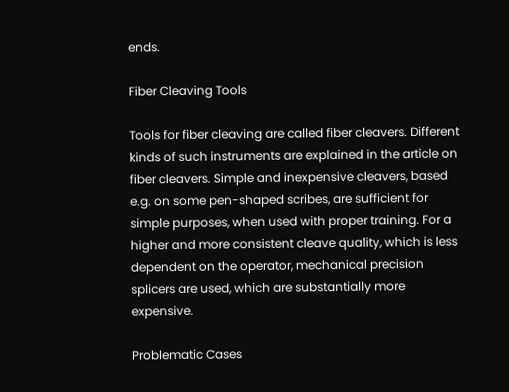ends.

Fiber Cleaving Tools

Tools for fiber cleaving are called fiber cleavers. Different kinds of such instruments are explained in the article on fiber cleavers. Simple and inexpensive cleavers, based e.g. on some pen-shaped scribes, are sufficient for simple purposes, when used with proper training. For a higher and more consistent cleave quality, which is less dependent on the operator, mechanical precision splicers are used, which are substantially more expensive.

Problematic Cases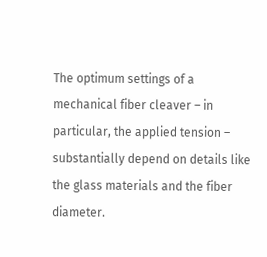The optimum settings of a mechanical fiber cleaver – in particular, the applied tension – substantially depend on details like the glass materials and the fiber diameter.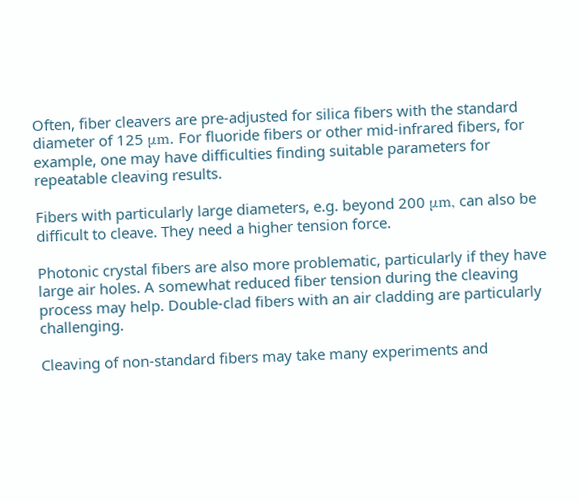Often, fiber cleavers are pre-adjusted for silica fibers with the standard diameter of 125 μm. For fluoride fibers or other mid-infrared fibers, for example, one may have difficulties finding suitable parameters for repeatable cleaving results.

Fibers with particularly large diameters, e.g. beyond 200 μm, can also be difficult to cleave. They need a higher tension force.

Photonic crystal fibers are also more problematic, particularly if they have large air holes. A somewhat reduced fiber tension during the cleaving process may help. Double-clad fibers with an air cladding are particularly challenging.

Cleaving of non-standard fibers may take many experiments and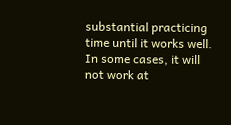substantial practicing time until it works well. In some cases, it will not work at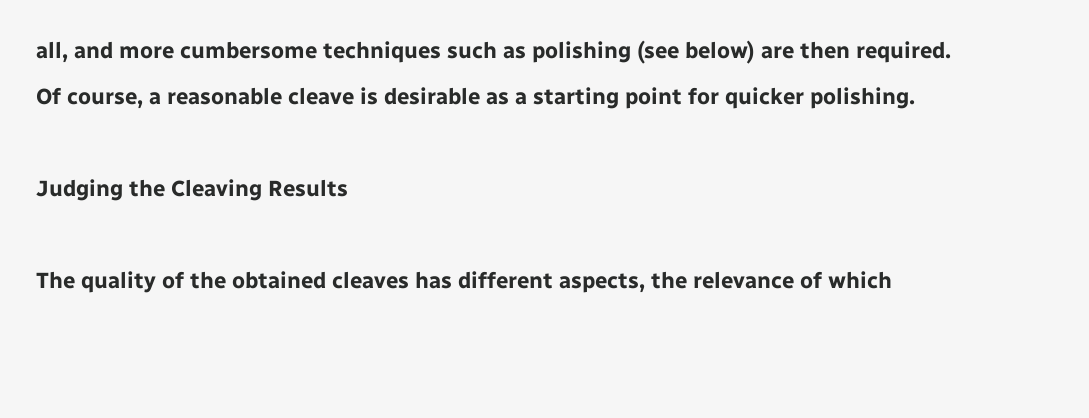all, and more cumbersome techniques such as polishing (see below) are then required. Of course, a reasonable cleave is desirable as a starting point for quicker polishing.

Judging the Cleaving Results

The quality of the obtained cleaves has different aspects, the relevance of which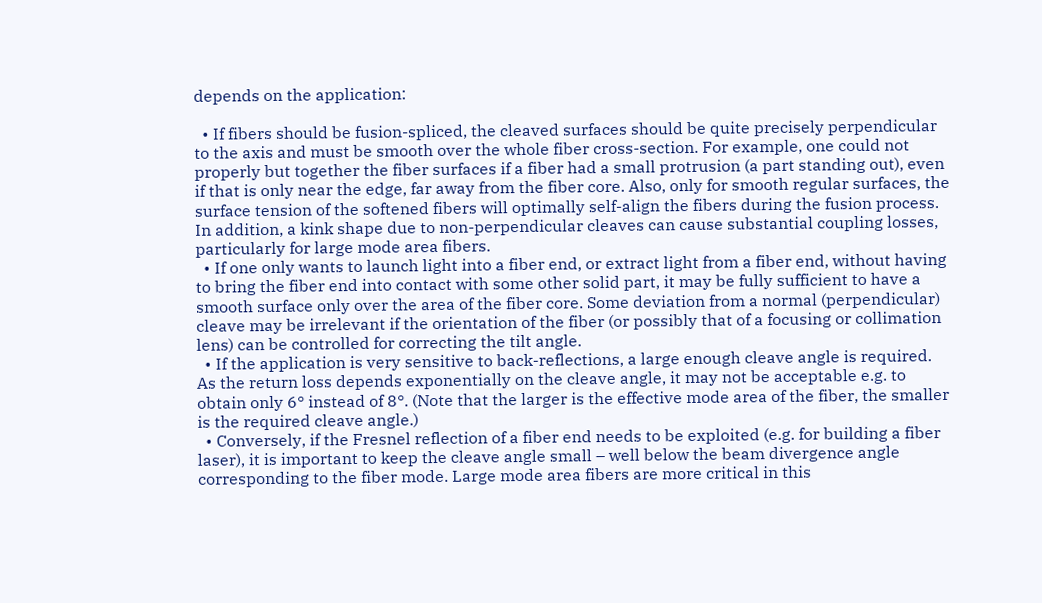depends on the application:

  • If fibers should be fusion-spliced, the cleaved surfaces should be quite precisely perpendicular to the axis and must be smooth over the whole fiber cross-section. For example, one could not properly but together the fiber surfaces if a fiber had a small protrusion (a part standing out), even if that is only near the edge, far away from the fiber core. Also, only for smooth regular surfaces, the surface tension of the softened fibers will optimally self-align the fibers during the fusion process. In addition, a kink shape due to non-perpendicular cleaves can cause substantial coupling losses, particularly for large mode area fibers.
  • If one only wants to launch light into a fiber end, or extract light from a fiber end, without having to bring the fiber end into contact with some other solid part, it may be fully sufficient to have a smooth surface only over the area of the fiber core. Some deviation from a normal (perpendicular) cleave may be irrelevant if the orientation of the fiber (or possibly that of a focusing or collimation lens) can be controlled for correcting the tilt angle.
  • If the application is very sensitive to back-reflections, a large enough cleave angle is required. As the return loss depends exponentially on the cleave angle, it may not be acceptable e.g. to obtain only 6° instead of 8°. (Note that the larger is the effective mode area of the fiber, the smaller is the required cleave angle.)
  • Conversely, if the Fresnel reflection of a fiber end needs to be exploited (e.g. for building a fiber laser), it is important to keep the cleave angle small – well below the beam divergence angle corresponding to the fiber mode. Large mode area fibers are more critical in this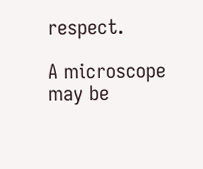respect.

A microscope may be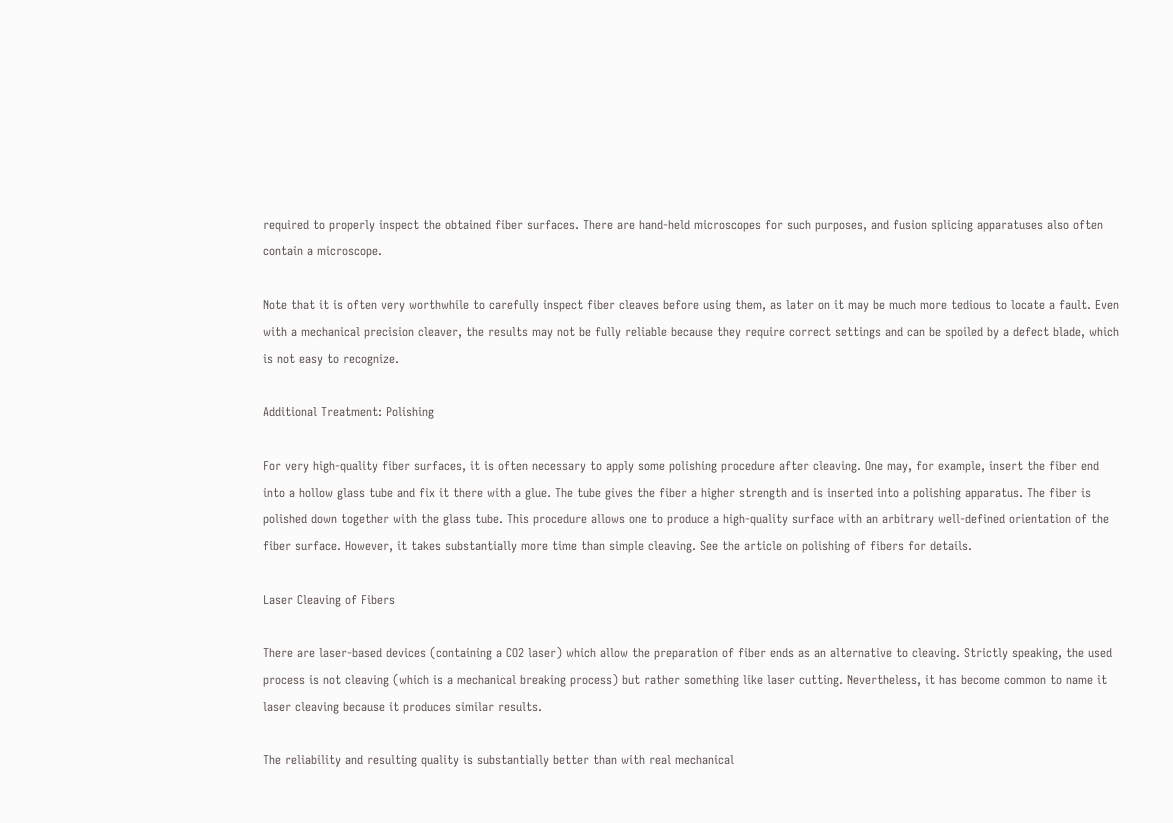required to properly inspect the obtained fiber surfaces. There are hand-held microscopes for such purposes, and fusion splicing apparatuses also often contain a microscope.

Note that it is often very worthwhile to carefully inspect fiber cleaves before using them, as later on it may be much more tedious to locate a fault. Even with a mechanical precision cleaver, the results may not be fully reliable because they require correct settings and can be spoiled by a defect blade, which is not easy to recognize.

Additional Treatment: Polishing

For very high-quality fiber surfaces, it is often necessary to apply some polishing procedure after cleaving. One may, for example, insert the fiber end into a hollow glass tube and fix it there with a glue. The tube gives the fiber a higher strength and is inserted into a polishing apparatus. The fiber is polished down together with the glass tube. This procedure allows one to produce a high-quality surface with an arbitrary well-defined orientation of the fiber surface. However, it takes substantially more time than simple cleaving. See the article on polishing of fibers for details.

Laser Cleaving of Fibers

There are laser-based devices (containing a CO2 laser) which allow the preparation of fiber ends as an alternative to cleaving. Strictly speaking, the used process is not cleaving (which is a mechanical breaking process) but rather something like laser cutting. Nevertheless, it has become common to name it laser cleaving because it produces similar results.

The reliability and resulting quality is substantially better than with real mechanical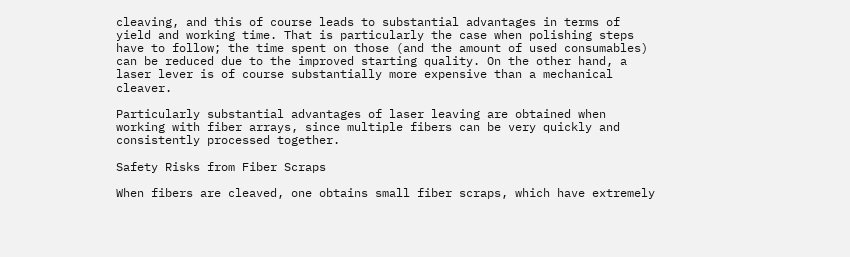cleaving, and this of course leads to substantial advantages in terms of yield and working time. That is particularly the case when polishing steps have to follow; the time spent on those (and the amount of used consumables) can be reduced due to the improved starting quality. On the other hand, a laser lever is of course substantially more expensive than a mechanical cleaver.

Particularly substantial advantages of laser leaving are obtained when working with fiber arrays, since multiple fibers can be very quickly and consistently processed together.

Safety Risks from Fiber Scraps

When fibers are cleaved, one obtains small fiber scraps, which have extremely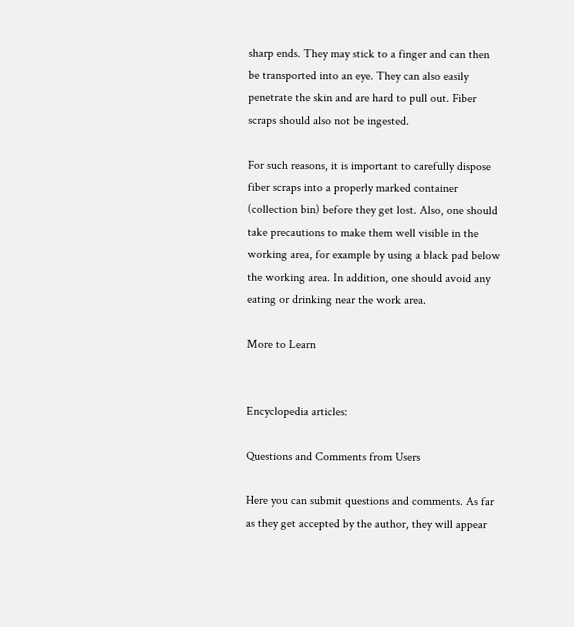sharp ends. They may stick to a finger and can then be transported into an eye. They can also easily penetrate the skin and are hard to pull out. Fiber scraps should also not be ingested.

For such reasons, it is important to carefully dispose fiber scraps into a properly marked container (collection bin) before they get lost. Also, one should take precautions to make them well visible in the working area, for example by using a black pad below the working area. In addition, one should avoid any eating or drinking near the work area.

More to Learn


Encyclopedia articles:

Questions and Comments from Users

Here you can submit questions and comments. As far as they get accepted by the author, they will appear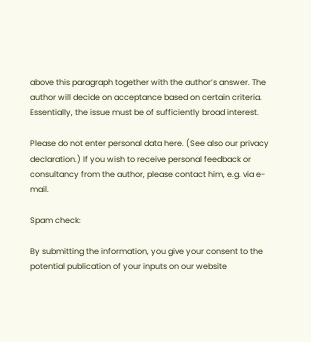above this paragraph together with the author’s answer. The author will decide on acceptance based on certain criteria. Essentially, the issue must be of sufficiently broad interest.

Please do not enter personal data here. (See also our privacy declaration.) If you wish to receive personal feedback or consultancy from the author, please contact him, e.g. via e-mail.

Spam check:

By submitting the information, you give your consent to the potential publication of your inputs on our website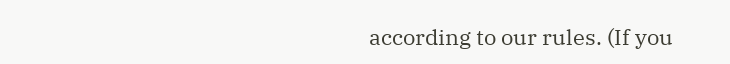according to our rules. (If you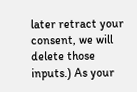later retract your consent, we will delete those inputs.) As your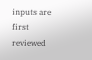inputs are first reviewed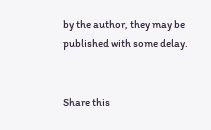by the author, they may be published with some delay.


Share this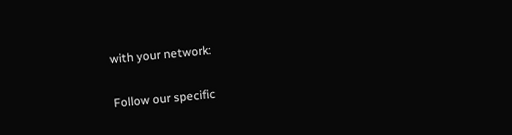with your network:

Follow our specific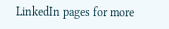LinkedIn pages for more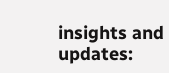insights and updates: